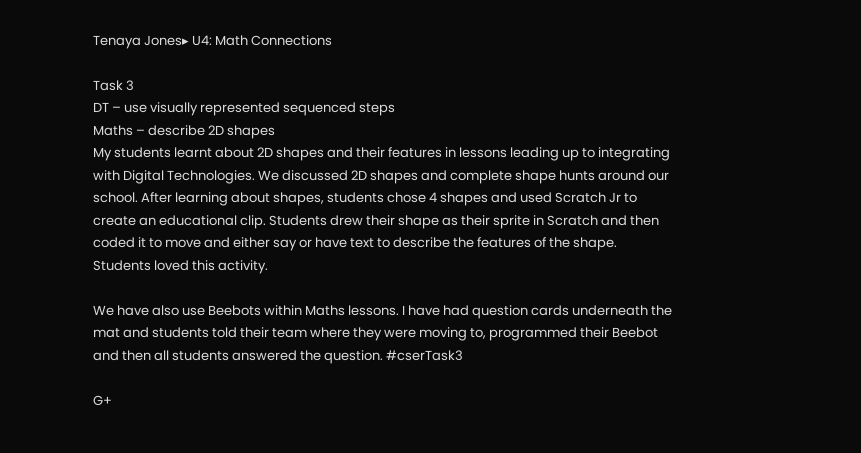Tenaya Jones▸ U4: Math Connections

Task 3
DT – use visually represented sequenced steps
Maths – describe 2D shapes
My students learnt about 2D shapes and their features in lessons leading up to integrating with Digital Technologies. We discussed 2D shapes and complete shape hunts around our school. After learning about shapes, students chose 4 shapes and used Scratch Jr to create an educational clip. Students drew their shape as their sprite in Scratch and then coded it to move and either say or have text to describe the features of the shape. Students loved this activity.

We have also use Beebots within Maths lessons. I have had question cards underneath the mat and students told their team where they were moving to, programmed their Beebot and then all students answered the question. #cserTask3

G+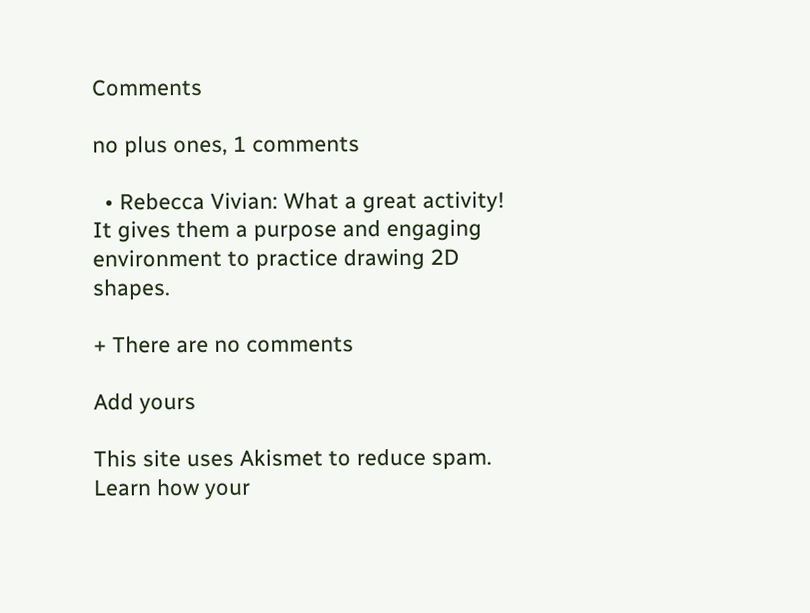Comments

no plus ones, 1 comments

  • Rebecca Vivian: What a great activity! It gives them a purpose and engaging environment to practice drawing 2D shapes.

+ There are no comments

Add yours

This site uses Akismet to reduce spam. Learn how your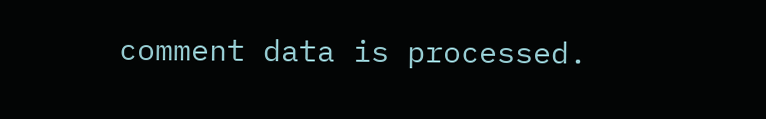comment data is processed.